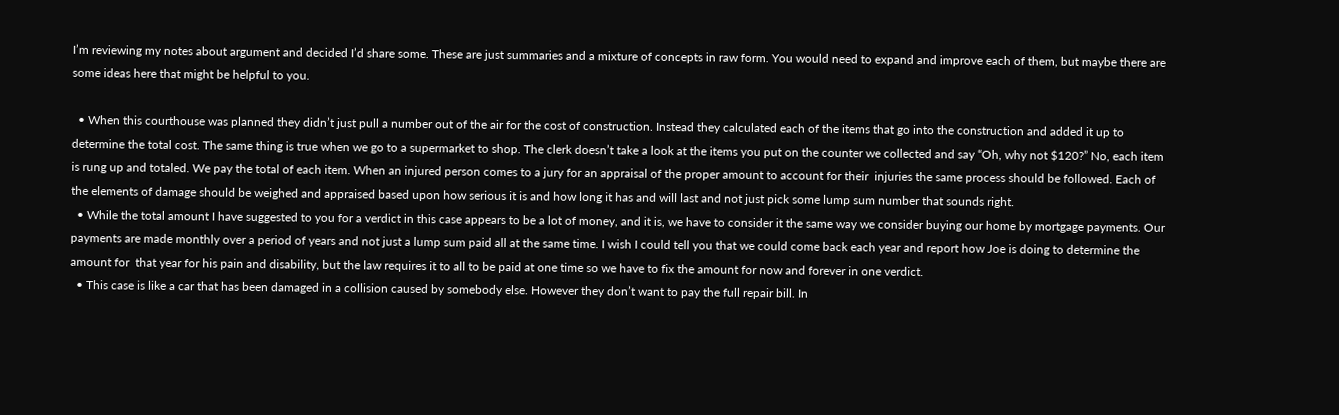I’m reviewing my notes about argument and decided I’d share some. These are just summaries and a mixture of concepts in raw form. You would need to expand and improve each of them, but maybe there are some ideas here that might be helpful to you.

  • When this courthouse was planned they didn’t just pull a number out of the air for the cost of construction. Instead they calculated each of the items that go into the construction and added it up to determine the total cost. The same thing is true when we go to a supermarket to shop. The clerk doesn’t take a look at the items you put on the counter we collected and say “Oh, why not $120?” No, each item is rung up and totaled. We pay the total of each item. When an injured person comes to a jury for an appraisal of the proper amount to account for their  injuries the same process should be followed. Each of the elements of damage should be weighed and appraised based upon how serious it is and how long it has and will last and not just pick some lump sum number that sounds right.
  • While the total amount I have suggested to you for a verdict in this case appears to be a lot of money, and it is, we have to consider it the same way we consider buying our home by mortgage payments. Our payments are made monthly over a period of years and not just a lump sum paid all at the same time. I wish I could tell you that we could come back each year and report how Joe is doing to determine the amount for  that year for his pain and disability, but the law requires it to all to be paid at one time so we have to fix the amount for now and forever in one verdict.
  • This case is like a car that has been damaged in a collision caused by somebody else. However they don’t want to pay the full repair bill. In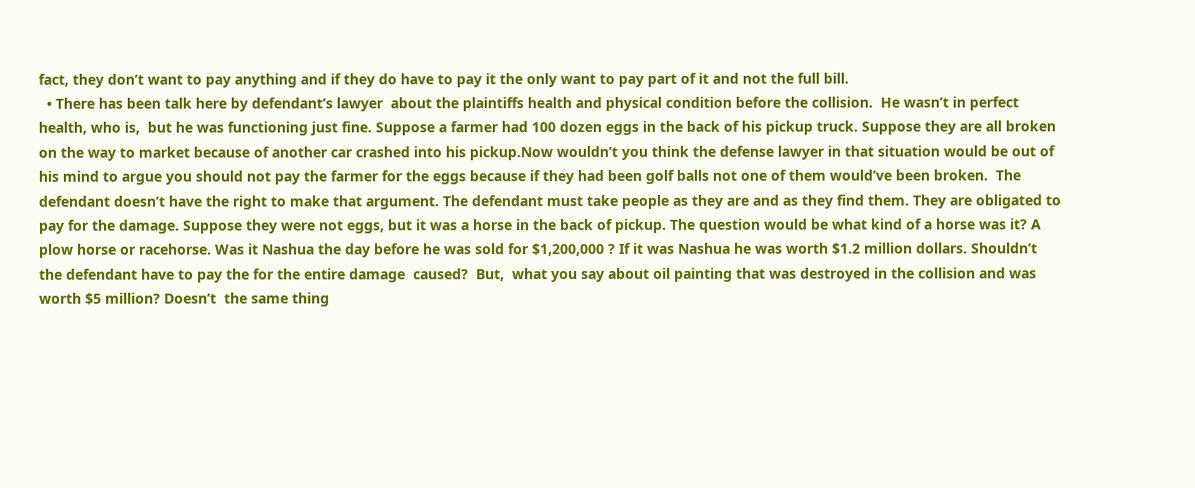fact, they don’t want to pay anything and if they do have to pay it the only want to pay part of it and not the full bill.
  • There has been talk here by defendant’s lawyer  about the plaintiffs health and physical condition before the collision.  He wasn’t in perfect health, who is,  but he was functioning just fine. Suppose a farmer had 100 dozen eggs in the back of his pickup truck. Suppose they are all broken  on the way to market because of another car crashed into his pickup.Now wouldn’t you think the defense lawyer in that situation would be out of his mind to argue you should not pay the farmer for the eggs because if they had been golf balls not one of them would’ve been broken.  The defendant doesn’t have the right to make that argument. The defendant must take people as they are and as they find them. They are obligated to pay for the damage. Suppose they were not eggs, but it was a horse in the back of pickup. The question would be what kind of a horse was it? A plow horse or racehorse. Was it Nashua the day before he was sold for $1,200,000 ? If it was Nashua he was worth $1.2 million dollars. Shouldn’t  the defendant have to pay the for the entire damage  caused?  But,  what you say about oil painting that was destroyed in the collision and was worth $5 million? Doesn’t  the same thing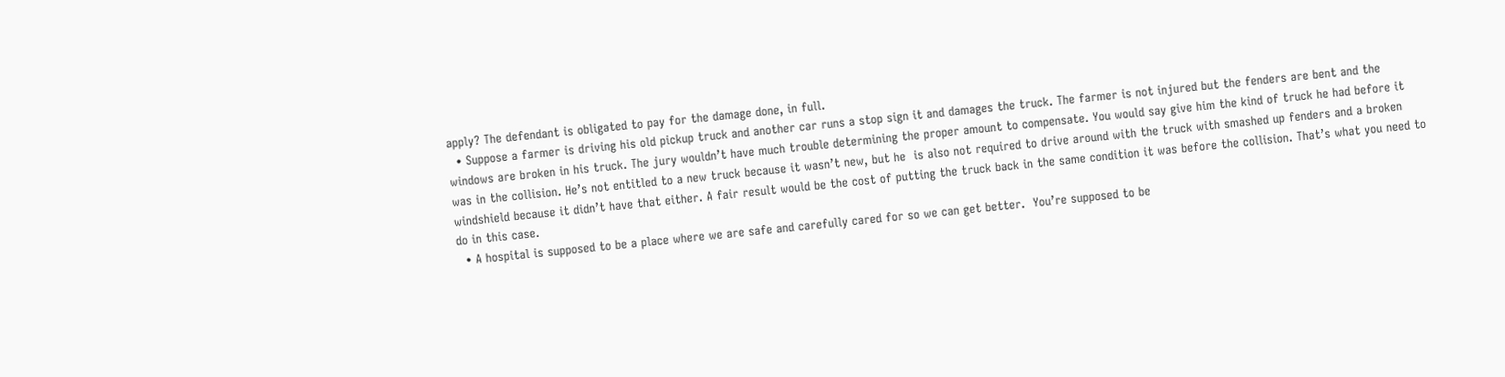apply? The defendant is obligated to pay for the damage done, in full.
  • Suppose a farmer is driving his old pickup truck and another car runs a stop sign it and damages the truck. The farmer is not injured but the fenders are bent and the windows are broken in his truck. The jury wouldn’t have much trouble determining the proper amount to compensate. You would say give him the kind of truck he had before it was in the collision. He’s not entitled to a new truck because it wasn’t new, but he  is also not required to drive around with the truck with smashed up fenders and a broken windshield because it didn’t have that either. A fair result would be the cost of putting the truck back in the same condition it was before the collision. That’s what you need to do in this case.
  • A hospital is supposed to be a place where we are safe and carefully cared for so we can get better.  You’re supposed to be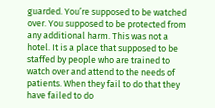guarded. You’re supposed to be watched over. You supposed to be protected from any additional harm. This was not a hotel. It is a place that supposed to be staffed by people who are trained to watch over and attend to the needs of patients. When they fail to do that they have failed to do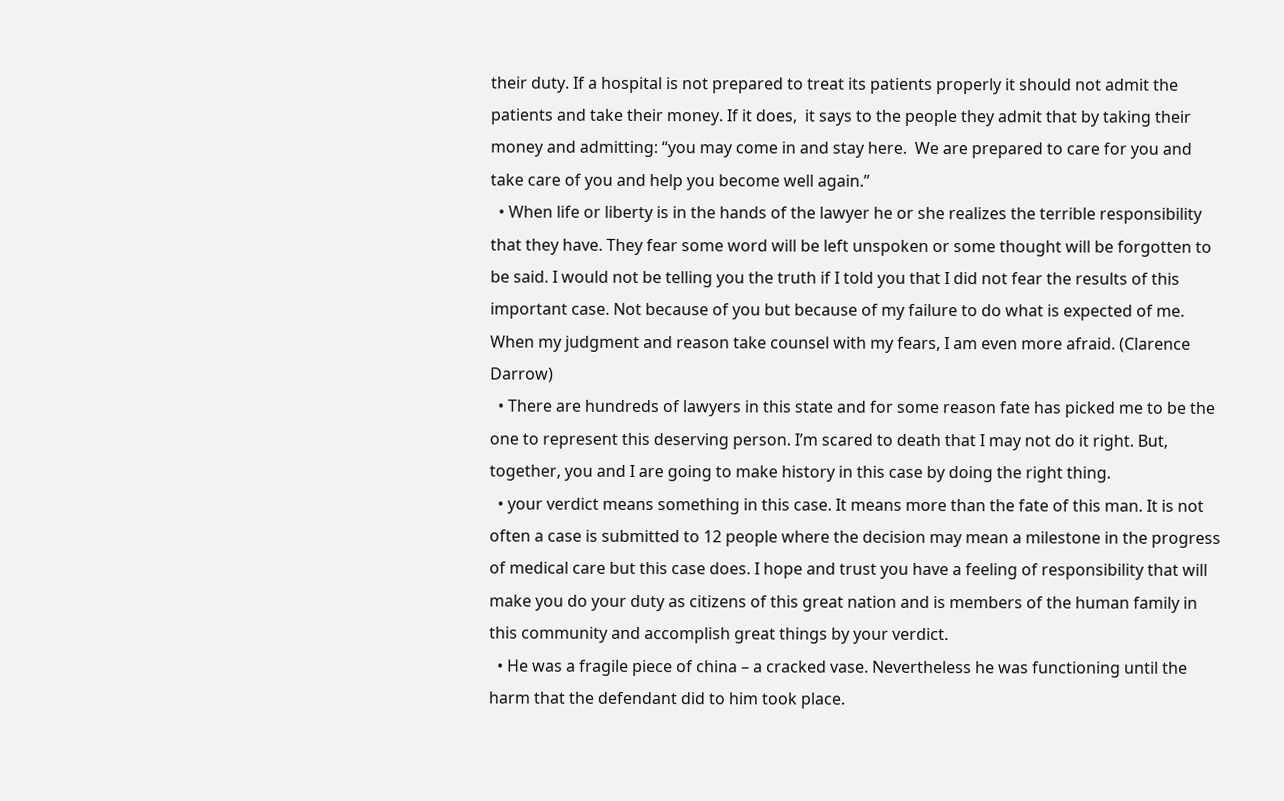their duty. If a hospital is not prepared to treat its patients properly it should not admit the patients and take their money. If it does,  it says to the people they admit that by taking their money and admitting: “you may come in and stay here.  We are prepared to care for you and take care of you and help you become well again.”
  • When life or liberty is in the hands of the lawyer he or she realizes the terrible responsibility that they have. They fear some word will be left unspoken or some thought will be forgotten to be said. I would not be telling you the truth if I told you that I did not fear the results of this important case. Not because of you but because of my failure to do what is expected of me. When my judgment and reason take counsel with my fears, I am even more afraid. (Clarence Darrow)
  • There are hundreds of lawyers in this state and for some reason fate has picked me to be the one to represent this deserving person. I’m scared to death that I may not do it right. But, together, you and I are going to make history in this case by doing the right thing.
  • your verdict means something in this case. It means more than the fate of this man. It is not often a case is submitted to 12 people where the decision may mean a milestone in the progress of medical care but this case does. I hope and trust you have a feeling of responsibility that will make you do your duty as citizens of this great nation and is members of the human family in this community and accomplish great things by your verdict.
  • He was a fragile piece of china – a cracked vase. Nevertheless he was functioning until the harm that the defendant did to him took place.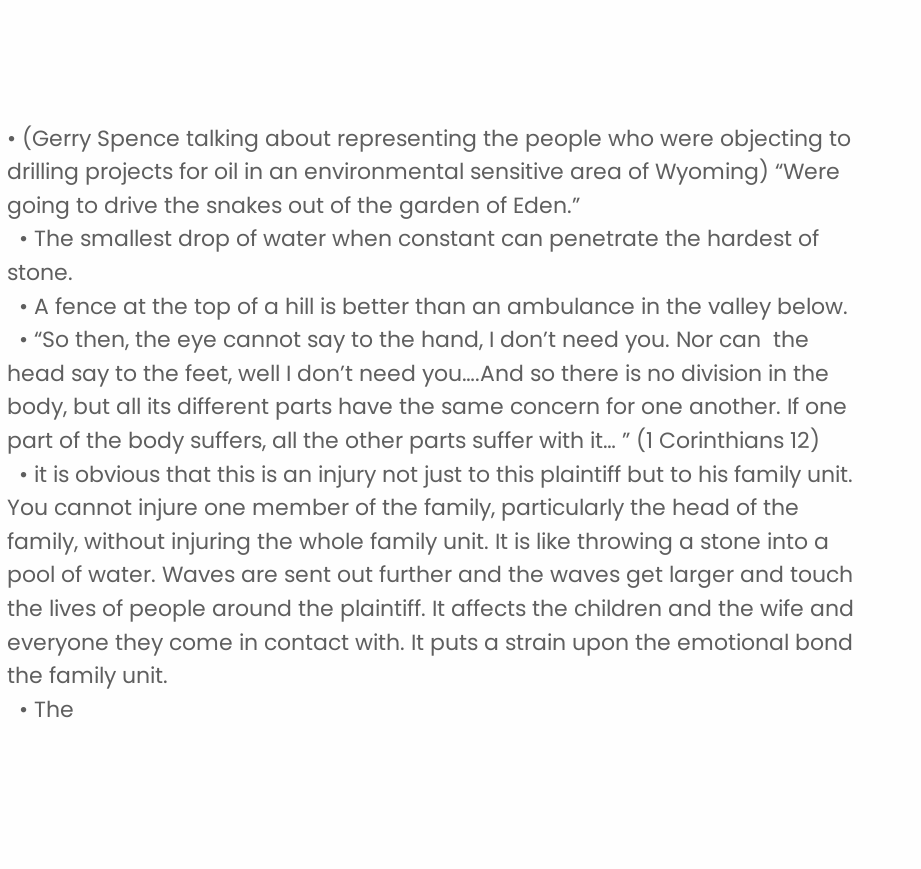• (Gerry Spence talking about representing the people who were objecting to drilling projects for oil in an environmental sensitive area of Wyoming) “Were going to drive the snakes out of the garden of Eden.”
  • The smallest drop of water when constant can penetrate the hardest of stone.
  • A fence at the top of a hill is better than an ambulance in the valley below.
  • “So then, the eye cannot say to the hand, I don’t need you. Nor can  the head say to the feet, well I don’t need you….And so there is no division in the body, but all its different parts have the same concern for one another. If one part of the body suffers, all the other parts suffer with it… ” (1 Corinthians 12)
  • it is obvious that this is an injury not just to this plaintiff but to his family unit. You cannot injure one member of the family, particularly the head of the family, without injuring the whole family unit. It is like throwing a stone into a pool of water. Waves are sent out further and the waves get larger and touch the lives of people around the plaintiff. It affects the children and the wife and everyone they come in contact with. It puts a strain upon the emotional bond the family unit.
  • The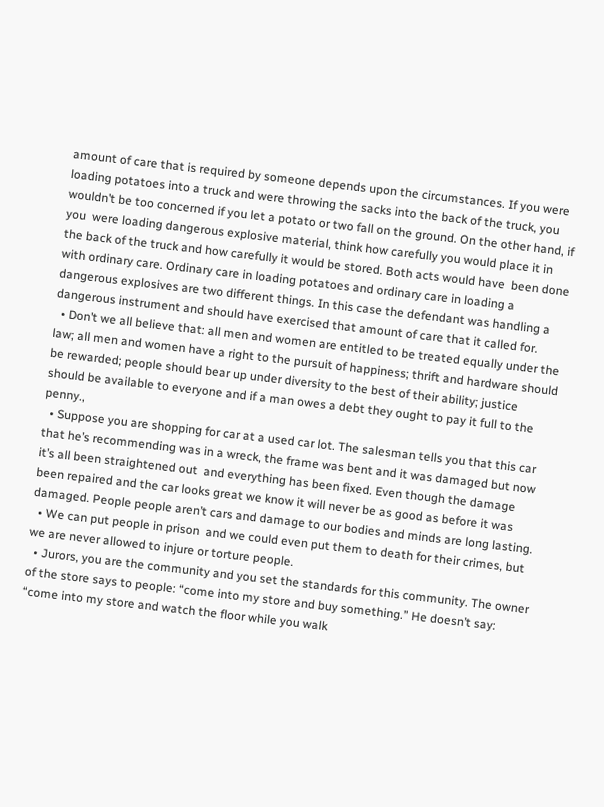amount of care that is required by someone depends upon the circumstances. If you were loading potatoes into a truck and were throwing the sacks into the back of the truck, you wouldn’t be too concerned if you let a potato or two fall on the ground. On the other hand, if you  were loading dangerous explosive material, think how carefully you would place it in the back of the truck and how carefully it would be stored. Both acts would have  been done with ordinary care. Ordinary care in loading potatoes and ordinary care in loading a dangerous explosives are two different things. In this case the defendant was handling a dangerous instrument and should have exercised that amount of care that it called for.
  • Don’t we all believe that: all men and women are entitled to be treated equally under the law; all men and women have a right to the pursuit of happiness; thrift and hardware should be rewarded; people should bear up under diversity to the best of their ability; justice should be available to everyone and if a man owes a debt they ought to pay it full to the penny.,
  • Suppose you are shopping for car at a used car lot. The salesman tells you that this car that he’s recommending was in a wreck, the frame was bent and it was damaged but now it’s all been straightened out  and everything has been fixed. Even though the damage been repaired and the car looks great we know it will never be as good as before it was damaged. People people aren’t cars and damage to our bodies and minds are long lasting.
  • We can put people in prison  and we could even put them to death for their crimes, but we are never allowed to injure or torture people.
  • Jurors, you are the community and you set the standards for this community. The owner of the store says to people: “come into my store and buy something.” He doesn’t say: “come into my store and watch the floor while you walk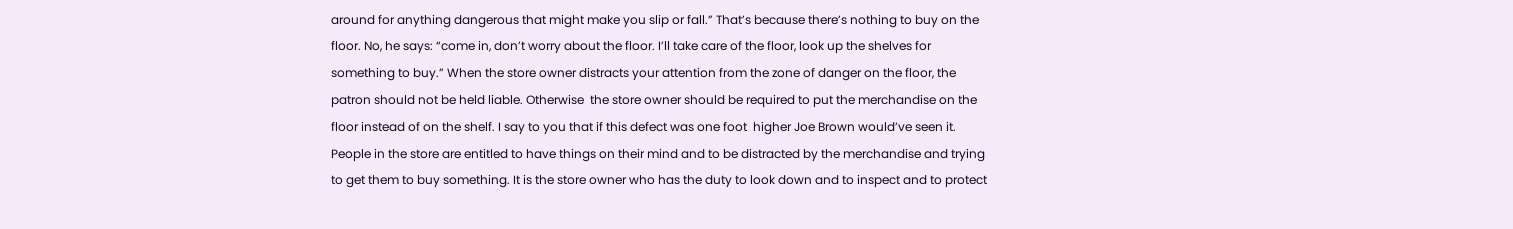around for anything dangerous that might make you slip or fall.” That’s because there’s nothing to buy on the floor. No, he says: “come in, don’t worry about the floor. I’ll take care of the floor, look up the shelves for something to buy.” When the store owner distracts your attention from the zone of danger on the floor, the patron should not be held liable. Otherwise  the store owner should be required to put the merchandise on the floor instead of on the shelf. I say to you that if this defect was one foot  higher Joe Brown would’ve seen it. People in the store are entitled to have things on their mind and to be distracted by the merchandise and trying to get them to buy something. It is the store owner who has the duty to look down and to inspect and to protect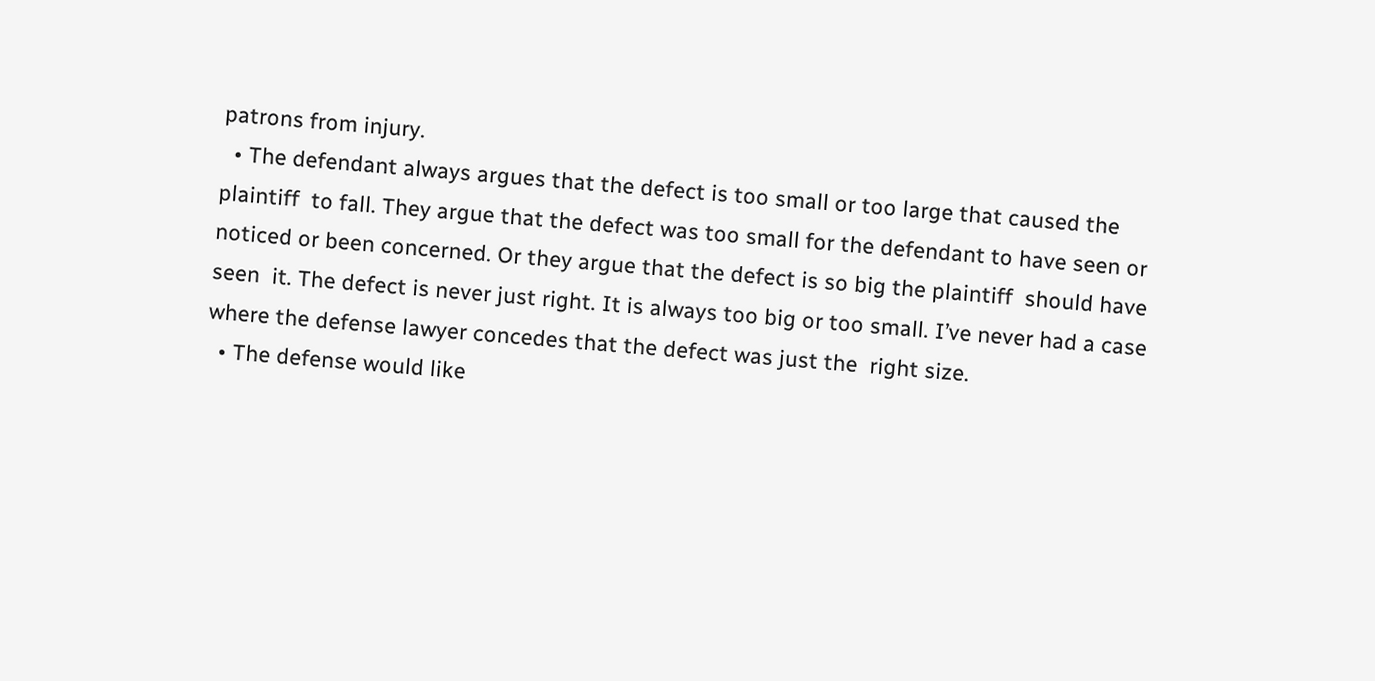patrons from injury.
  • The defendant always argues that the defect is too small or too large that caused the plaintiff  to fall. They argue that the defect was too small for the defendant to have seen or noticed or been concerned. Or they argue that the defect is so big the plaintiff  should have seen  it. The defect is never just right. It is always too big or too small. I’ve never had a case where the defense lawyer concedes that the defect was just the  right size.
  • The defense would like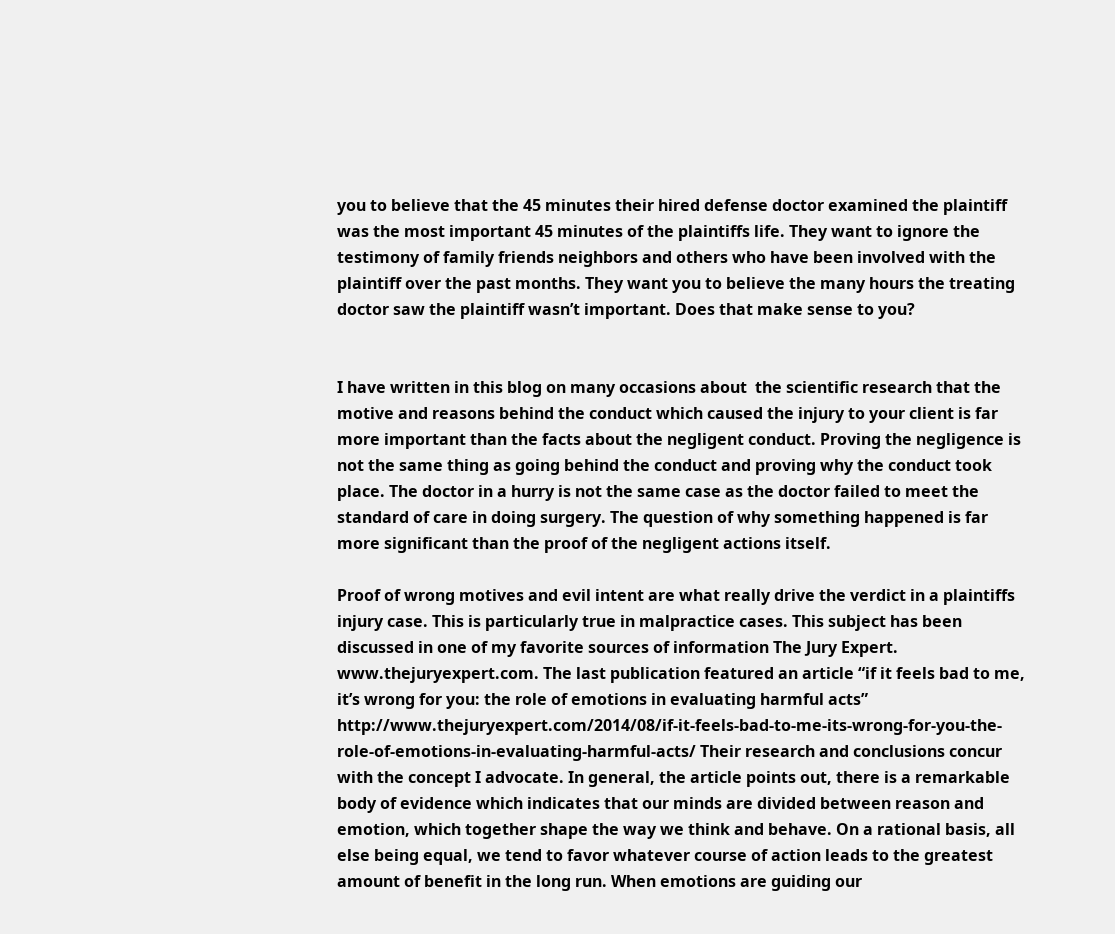you to believe that the 45 minutes their hired defense doctor examined the plaintiff was the most important 45 minutes of the plaintiffs life. They want to ignore the testimony of family friends neighbors and others who have been involved with the plaintiff over the past months. They want you to believe the many hours the treating doctor saw the plaintiff wasn’t important. Does that make sense to you?


I have written in this blog on many occasions about  the scientific research that the motive and reasons behind the conduct which caused the injury to your client is far more important than the facts about the negligent conduct. Proving the negligence is not the same thing as going behind the conduct and proving why the conduct took place. The doctor in a hurry is not the same case as the doctor failed to meet the standard of care in doing surgery. The question of why something happened is far more significant than the proof of the negligent actions itself.

Proof of wrong motives and evil intent are what really drive the verdict in a plaintiffs injury case. This is particularly true in malpractice cases. This subject has been discussed in one of my favorite sources of information The Jury Expert. www.thejuryexpert.com. The last publication featured an article “if it feels bad to me, it’s wrong for you: the role of emotions in evaluating harmful acts”  http://www.thejuryexpert.com/2014/08/if-it-feels-bad-to-me-its-wrong-for-you-the-role-of-emotions-in-evaluating-harmful-acts/ Their research and conclusions concur with the concept I advocate. In general, the article points out, there is a remarkable body of evidence which indicates that our minds are divided between reason and emotion, which together shape the way we think and behave. On a rational basis, all else being equal, we tend to favor whatever course of action leads to the greatest amount of benefit in the long run. When emotions are guiding our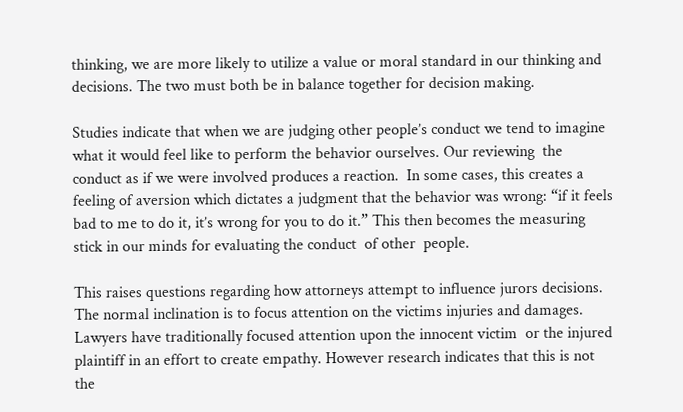thinking, we are more likely to utilize a value or moral standard in our thinking and decisions. The two must both be in balance together for decision making.

Studies indicate that when we are judging other people’s conduct we tend to imagine what it would feel like to perform the behavior ourselves. Our reviewing  the conduct as if we were involved produces a reaction.  In some cases, this creates a feeling of aversion which dictates a judgment that the behavior was wrong: “if it feels bad to me to do it, it’s wrong for you to do it.” This then becomes the measuring stick in our minds for evaluating the conduct  of other  people.

This raises questions regarding how attorneys attempt to influence jurors decisions. The normal inclination is to focus attention on the victims injuries and damages. Lawyers have traditionally focused attention upon the innocent victim  or the injured plaintiff in an effort to create empathy. However research indicates that this is not the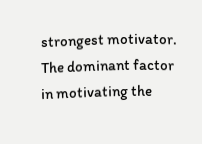strongest motivator. The dominant factor in motivating the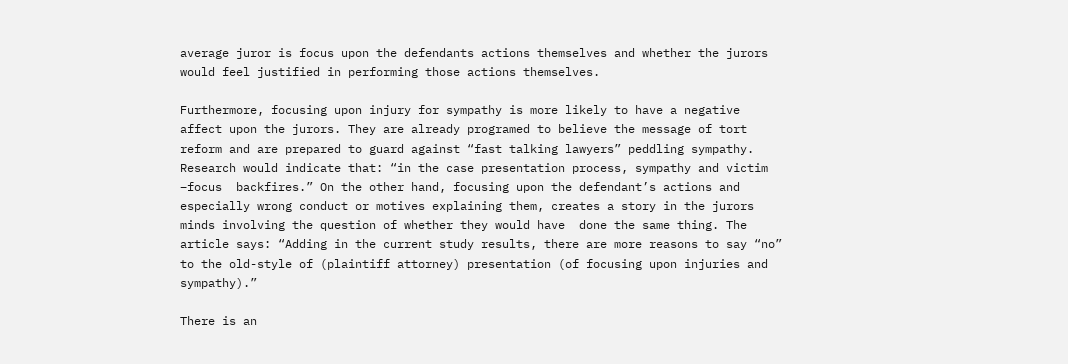average juror is focus upon the defendants actions themselves and whether the jurors would feel justified in performing those actions themselves.

Furthermore, focusing upon injury for sympathy is more likely to have a negative affect upon the jurors. They are already programed to believe the message of tort reform and are prepared to guard against “fast talking lawyers” peddling sympathy. Research would indicate that: “in the case presentation process, sympathy and victim –focus  backfires.” On the other hand, focusing upon the defendant’s actions and especially wrong conduct or motives explaining them, creates a story in the jurors minds involving the question of whether they would have  done the same thing. The article says: “Adding in the current study results, there are more reasons to say “no” to the old-style of (plaintiff attorney) presentation (of focusing upon injuries and sympathy).”

There is an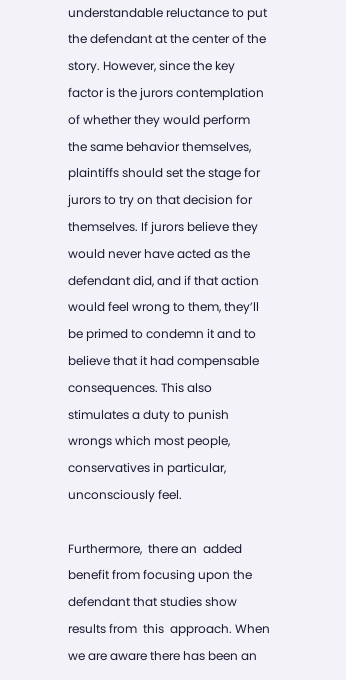understandable reluctance to put the defendant at the center of the story. However, since the key factor is the jurors contemplation of whether they would perform the same behavior themselves, plaintiffs should set the stage for jurors to try on that decision for themselves. If jurors believe they would never have acted as the defendant did, and if that action would feel wrong to them, they’ll be primed to condemn it and to believe that it had compensable consequences. This also stimulates a duty to punish wrongs which most people, conservatives in particular, unconsciously feel.

Furthermore,  there an  added  benefit from focusing upon the defendant that studies show results from  this  approach. When we are aware there has been an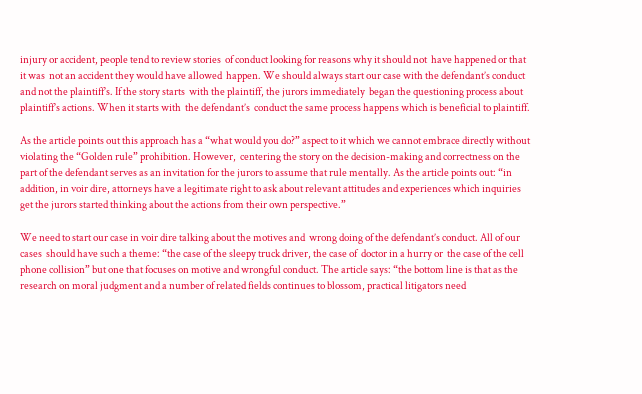injury or accident, people tend to review stories  of conduct looking for reasons why it should not  have happened or that it was  not an accident they would have allowed  happen. We should always start our case with the defendant’s conduct and not the plaintiff’s. If the story starts  with the plaintiff, the jurors immediately  began the questioning process about plaintiff’s actions. When it starts with  the defendant’s  conduct the same process happens which is beneficial to plaintiff.

As the article points out this approach has a “what would you do?” aspect to it which we cannot embrace directly without violating the “Golden rule” prohibition. However,  centering the story on the decision-making and correctness on the part of the defendant serves as an invitation for the jurors to assume that rule mentally. As the article points out: “in addition, in voir dire, attorneys have a legitimate right to ask about relevant attitudes and experiences which inquiries get the jurors started thinking about the actions from their own perspective.”

We need to start our case in voir dire talking about the motives and  wrong doing of the defendant’s conduct. All of our  cases  should have such a theme: “the case of the sleepy truck driver, the case of  doctor in a hurry or  the case of the cell phone collision” but one that focuses on motive and wrongful conduct. The article says: “the bottom line is that as the research on moral judgment and a number of related fields continues to blossom, practical litigators need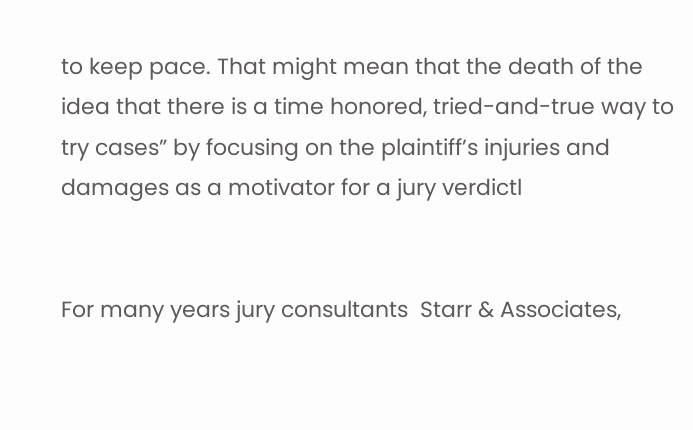to keep pace. That might mean that the death of the idea that there is a time honored, tried-and-true way to try cases” by focusing on the plaintiff’s injuries and damages as a motivator for a jury verdictl


For many years jury consultants  Starr & Associates,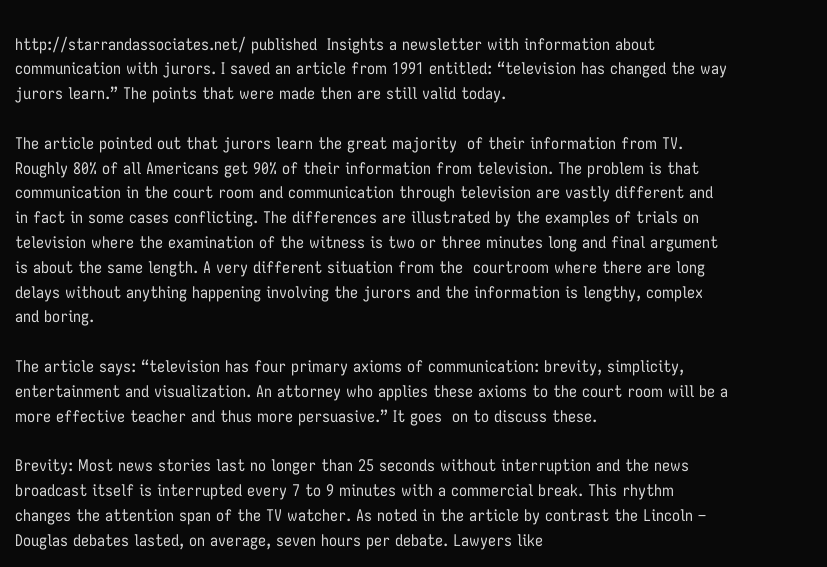http://starrandassociates.net/ published  Insights a newsletter with information about communication with jurors. I saved an article from 1991 entitled: “television has changed the way jurors learn.” The points that were made then are still valid today.

The article pointed out that jurors learn the great majority  of their information from TV. Roughly 80% of all Americans get 90% of their information from television. The problem is that communication in the court room and communication through television are vastly different and in fact in some cases conflicting. The differences are illustrated by the examples of trials on  television where the examination of the witness is two or three minutes long and final argument is about the same length. A very different situation from the  courtroom where there are long delays without anything happening involving the jurors and the information is lengthy, complex and boring.

The article says: “television has four primary axioms of communication: brevity, simplicity, entertainment and visualization. An attorney who applies these axioms to the court room will be a more effective teacher and thus more persuasive.” It goes  on to discuss these.

Brevity: Most news stories last no longer than 25 seconds without interruption and the news broadcast itself is interrupted every 7 to 9 minutes with a commercial break. This rhythm changes the attention span of the TV watcher. As noted in the article by contrast the Lincoln – Douglas debates lasted, on average, seven hours per debate. Lawyers like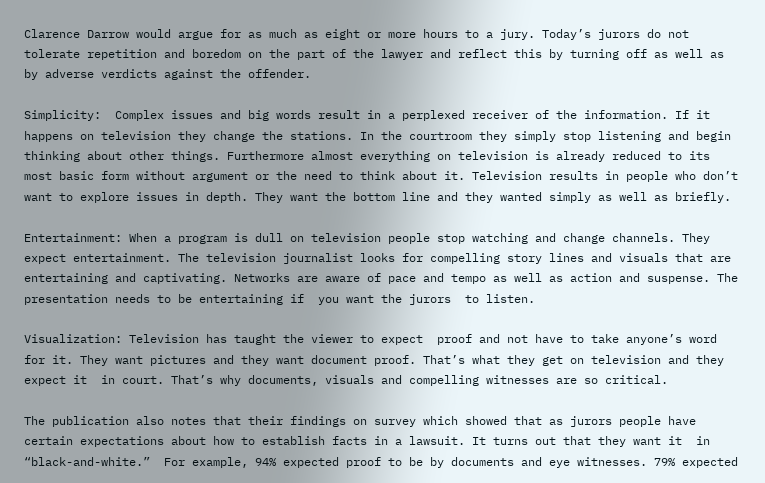Clarence Darrow would argue for as much as eight or more hours to a jury. Today’s jurors do not tolerate repetition and boredom on the part of the lawyer and reflect this by turning off as well as by adverse verdicts against the offender.

Simplicity:  Complex issues and big words result in a perplexed receiver of the information. If it happens on television they change the stations. In the courtroom they simply stop listening and begin thinking about other things. Furthermore almost everything on television is already reduced to its most basic form without argument or the need to think about it. Television results in people who don’t want to explore issues in depth. They want the bottom line and they wanted simply as well as briefly.

Entertainment: When a program is dull on television people stop watching and change channels. They expect entertainment. The television journalist looks for compelling story lines and visuals that are entertaining and captivating. Networks are aware of pace and tempo as well as action and suspense. The presentation needs to be entertaining if  you want the jurors  to listen.

Visualization: Television has taught the viewer to expect  proof and not have to take anyone’s word for it. They want pictures and they want document proof. That’s what they get on television and they expect it  in court. That’s why documents, visuals and compelling witnesses are so critical.

The publication also notes that their findings on survey which showed that as jurors people have certain expectations about how to establish facts in a lawsuit. It turns out that they want it  in “black-and-white.”  For example, 94% expected proof to be by documents and eye witnesses. 79% expected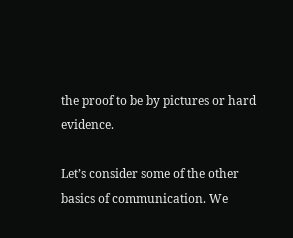the proof to be by pictures or hard evidence.

Let’s consider some of the other basics of communication. We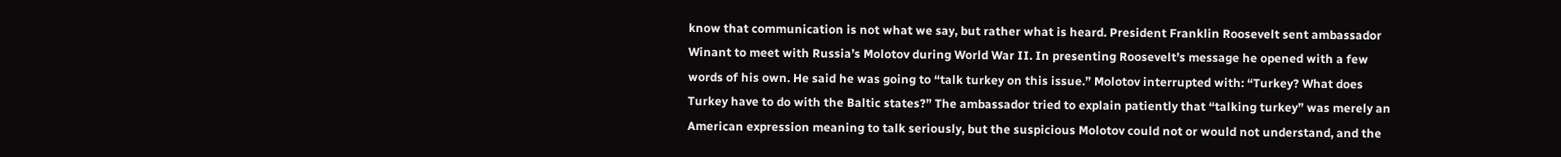know that communication is not what we say, but rather what is heard. President Franklin Roosevelt sent ambassador Winant to meet with Russia’s Molotov during World War II. In presenting Roosevelt’s message he opened with a few words of his own. He said he was going to “talk turkey on this issue.” Molotov interrupted with: “Turkey? What does Turkey have to do with the Baltic states?” The ambassador tried to explain patiently that “talking turkey” was merely an American expression meaning to talk seriously, but the suspicious Molotov could not or would not understand, and the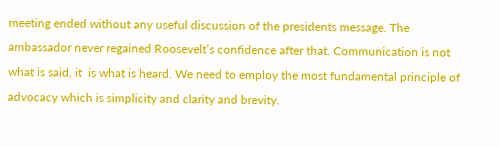meeting ended without any useful discussion of the presidents message. The ambassador never regained Roosevelt’s confidence after that. Communication is not what is said, it  is what is heard. We need to employ the most fundamental principle of advocacy which is simplicity and clarity and brevity.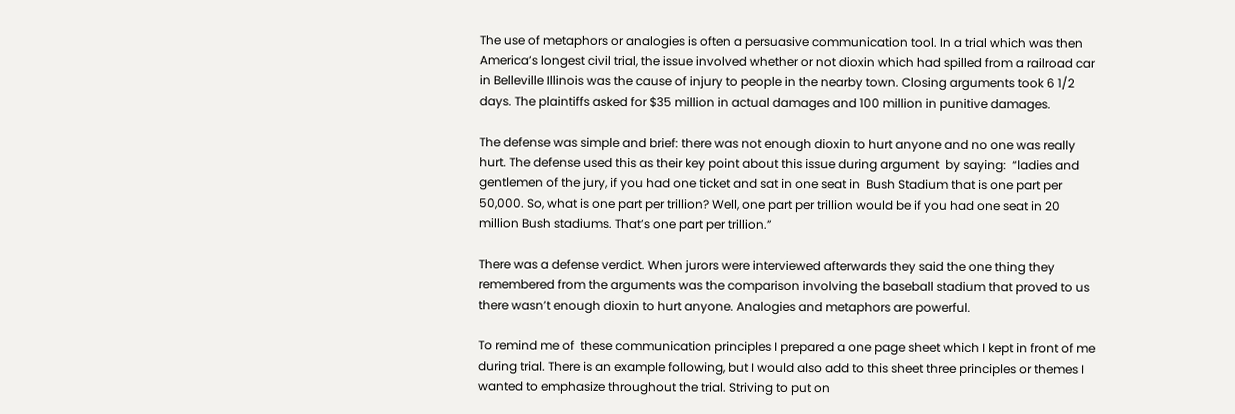The use of metaphors or analogies is often a persuasive communication tool. In a trial which was then America’s longest civil trial, the issue involved whether or not dioxin which had spilled from a railroad car in Belleville Illinois was the cause of injury to people in the nearby town. Closing arguments took 6 1/2 days. The plaintiffs asked for $35 million in actual damages and 100 million in punitive damages.

The defense was simple and brief: there was not enough dioxin to hurt anyone and no one was really hurt. The defense used this as their key point about this issue during argument  by saying:  “ladies and gentlemen of the jury, if you had one ticket and sat in one seat in  Bush Stadium that is one part per 50,000. So, what is one part per trillion? Well, one part per trillion would be if you had one seat in 20 million Bush stadiums. That’s one part per trillion.”

There was a defense verdict. When jurors were interviewed afterwards they said the one thing they remembered from the arguments was the comparison involving the baseball stadium that proved to us there wasn’t enough dioxin to hurt anyone. Analogies and metaphors are powerful.

To remind me of  these communication principles I prepared a one page sheet which I kept in front of me during trial. There is an example following, but I would also add to this sheet three principles or themes I wanted to emphasize throughout the trial. Striving to put on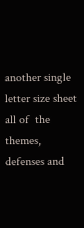another single letter size sheet all of  the themes, defenses and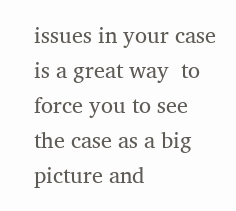issues in your case is a great way  to force you to see the case as a big picture and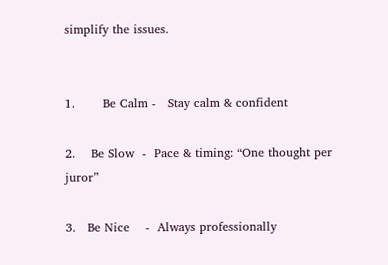simplify the issues.


1.       Be Calm -   Stay calm & confident

2.    Be Slow  -  Pace & timing: “One thought per juror”

3.   Be Nice    -  Always professionally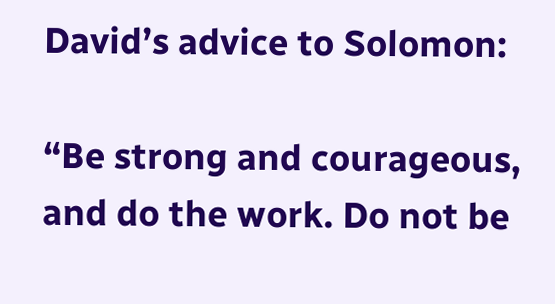David’s advice to Solomon:

“Be strong and courageous, and do the work. Do not be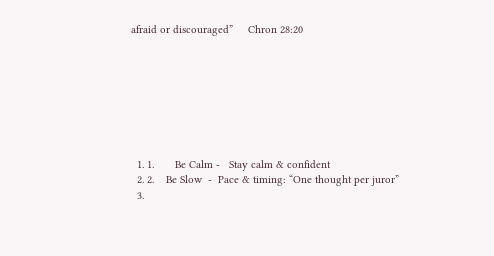afraid or discouraged”     Chron 28:20








  1. 1.       Be Calm -   Stay calm & confident
  2. 2.    Be Slow  -  Pace & timing: “One thought per juror”
  3.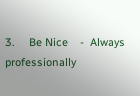3.     Be Nice    -  Always professionally